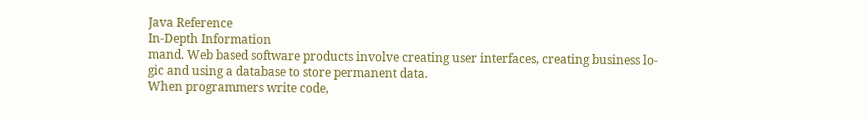Java Reference
In-Depth Information
mand. Web based software products involve creating user interfaces, creating business lo-
gic and using a database to store permanent data.
When programmers write code,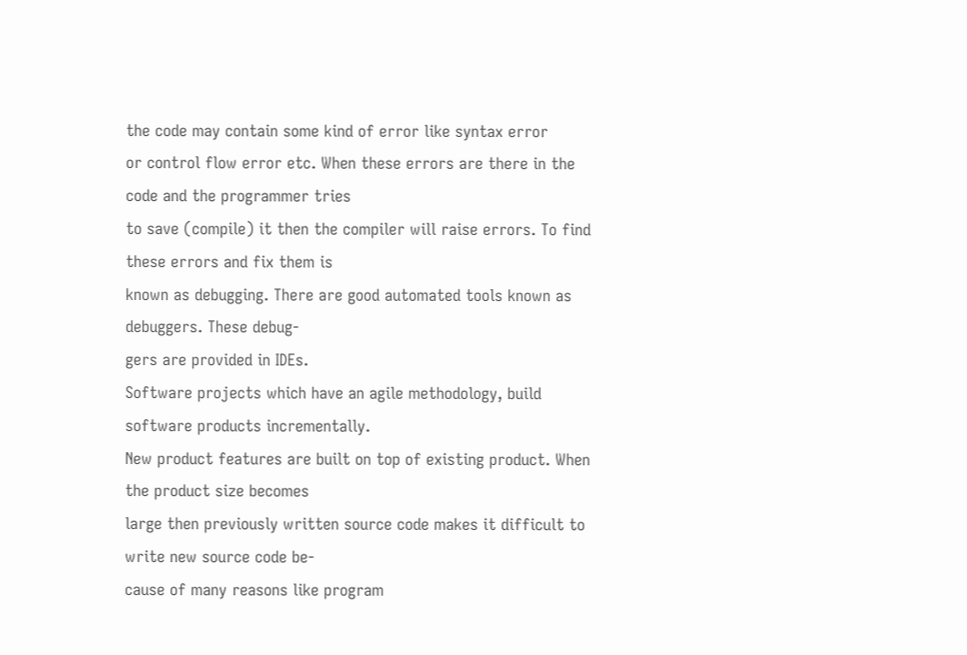the code may contain some kind of error like syntax error
or control flow error etc. When these errors are there in the code and the programmer tries
to save (compile) it then the compiler will raise errors. To find these errors and fix them is
known as debugging. There are good automated tools known as debuggers. These debug-
gers are provided in IDEs.
Software projects which have an agile methodology, build software products incrementally.
New product features are built on top of existing product. When the product size becomes
large then previously written source code makes it difficult to write new source code be-
cause of many reasons like program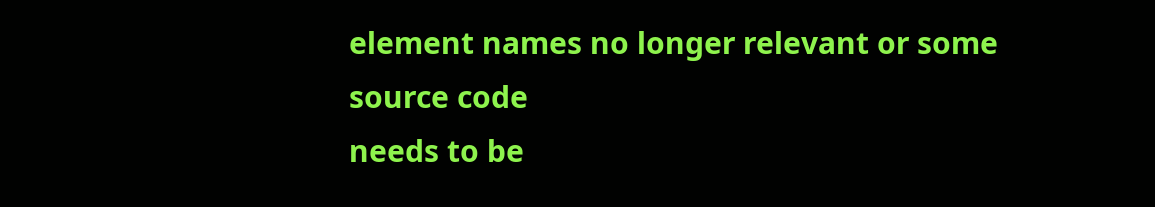element names no longer relevant or some source code
needs to be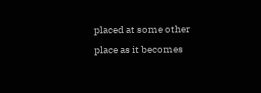placed at some other place as it becomes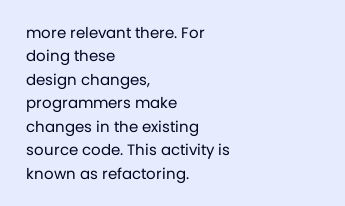more relevant there. For doing these
design changes, programmers make changes in the existing source code. This activity is
known as refactoring.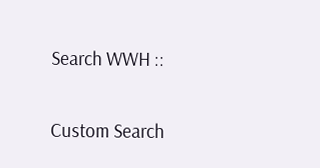Search WWH ::

Custom Search